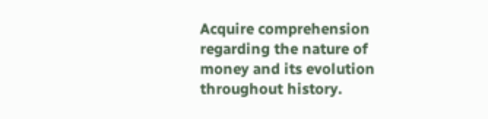Acquire comprehension regarding the nature of money and its evolution throughout history.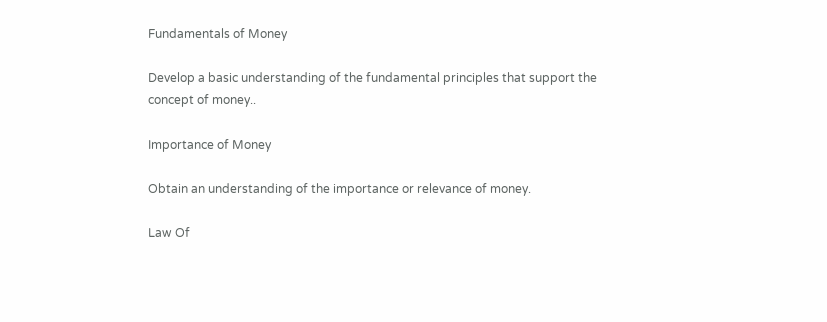Fundamentals of Money

Develop a basic understanding of the fundamental principles that support the concept of money..

Importance of Money

Obtain an understanding of the importance or relevance of money.

Law Of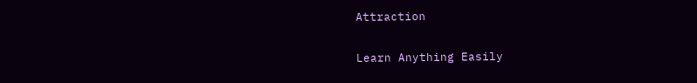Attraction

Learn Anything Easily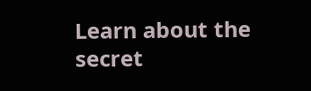Learn about the secret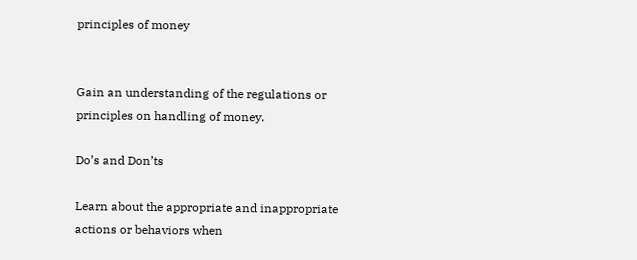principles of money


Gain an understanding of the regulations or principles on handling of money.

Do’s and Don’ts

Learn about the appropriate and inappropriate actions or behaviors when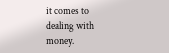it comes to dealing with money.